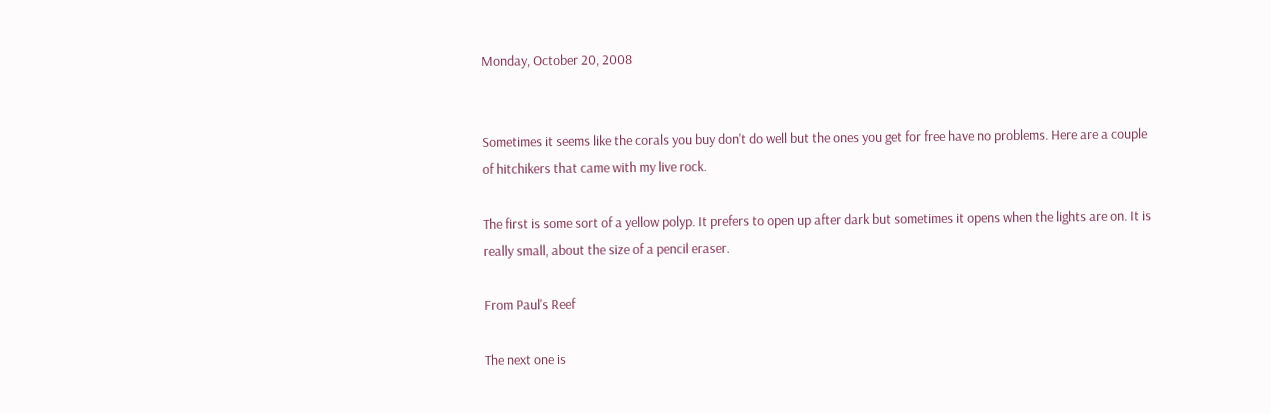Monday, October 20, 2008


Sometimes it seems like the corals you buy don't do well but the ones you get for free have no problems. Here are a couple of hitchikers that came with my live rock.

The first is some sort of a yellow polyp. It prefers to open up after dark but sometimes it opens when the lights are on. It is really small, about the size of a pencil eraser.

From Paul's Reef

The next one is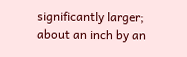significantly larger; about an inch by an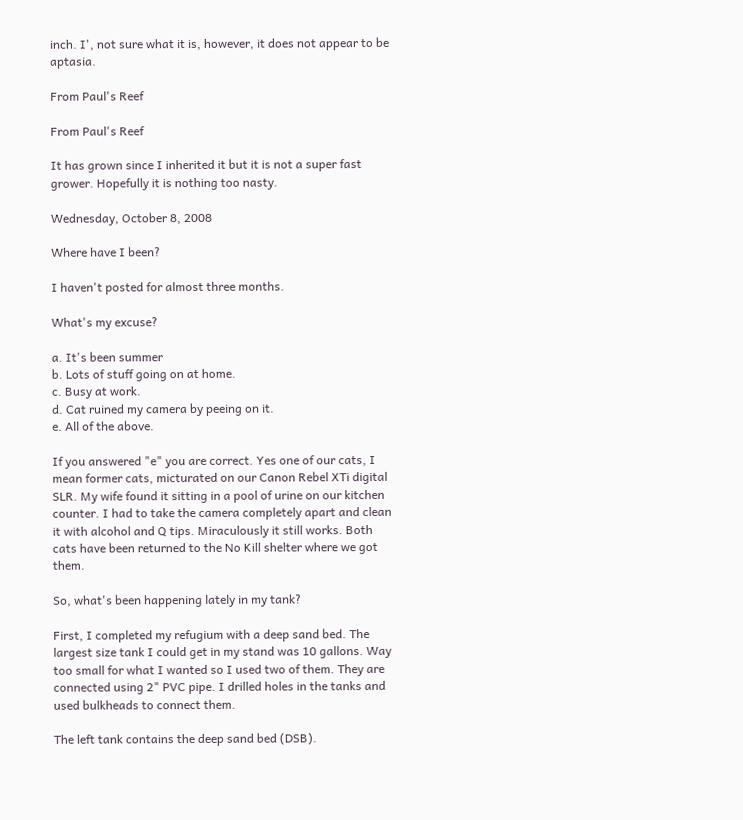inch. I', not sure what it is, however, it does not appear to be aptasia.

From Paul's Reef

From Paul's Reef

It has grown since I inherited it but it is not a super fast grower. Hopefully it is nothing too nasty.

Wednesday, October 8, 2008

Where have I been?

I haven't posted for almost three months.

What's my excuse?

a. It's been summer
b. Lots of stuff going on at home.
c. Busy at work.
d. Cat ruined my camera by peeing on it.
e. All of the above.

If you answered "e" you are correct. Yes one of our cats, I mean former cats, micturated on our Canon Rebel XTi digital SLR. My wife found it sitting in a pool of urine on our kitchen counter. I had to take the camera completely apart and clean it with alcohol and Q tips. Miraculously it still works. Both cats have been returned to the No Kill shelter where we got them.

So, what's been happening lately in my tank?

First, I completed my refugium with a deep sand bed. The largest size tank I could get in my stand was 10 gallons. Way too small for what I wanted so I used two of them. They are connected using 2" PVC pipe. I drilled holes in the tanks and used bulkheads to connect them.

The left tank contains the deep sand bed (DSB).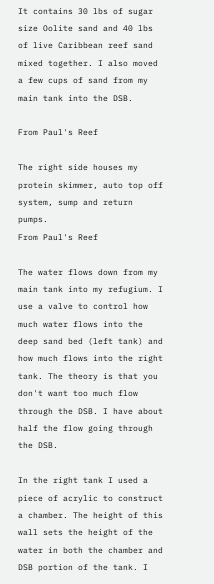It contains 30 lbs of sugar size Oolite sand and 40 lbs of live Caribbean reef sand mixed together. I also moved a few cups of sand from my main tank into the DSB.

From Paul's Reef

The right side houses my protein skimmer, auto top off system, sump and return pumps.
From Paul's Reef

The water flows down from my main tank into my refugium. I use a valve to control how much water flows into the deep sand bed (left tank) and how much flows into the right tank. The theory is that you don't want too much flow through the DSB. I have about half the flow going through the DSB.

In the right tank I used a piece of acrylic to construct a chamber. The height of this wall sets the height of the water in both the chamber and DSB portion of the tank. I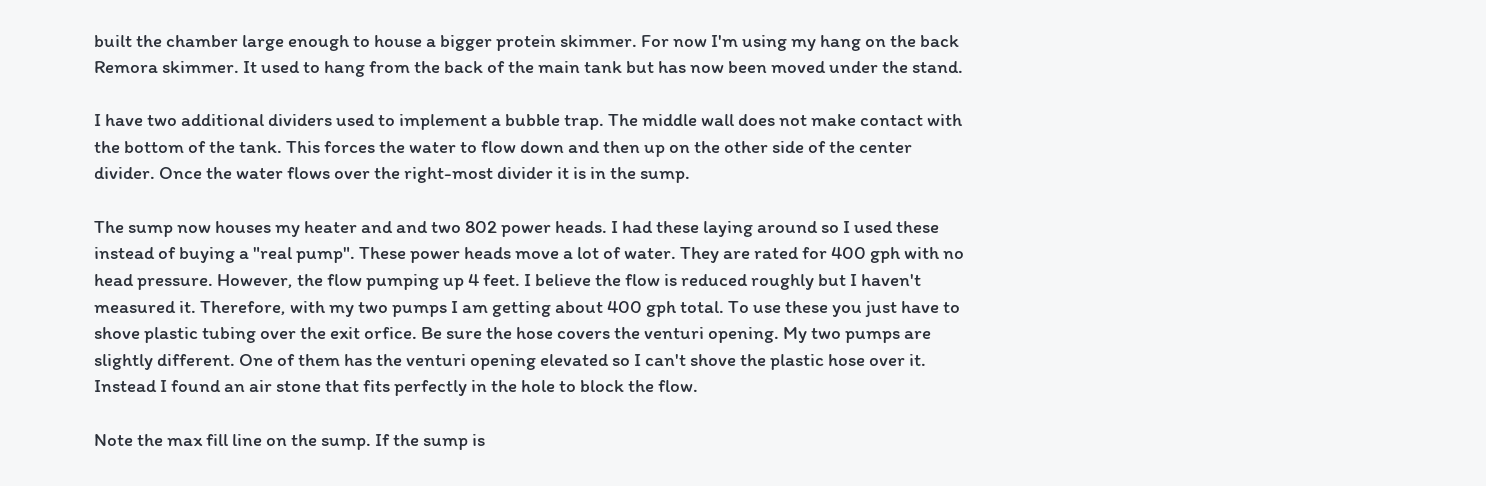built the chamber large enough to house a bigger protein skimmer. For now I'm using my hang on the back Remora skimmer. It used to hang from the back of the main tank but has now been moved under the stand.

I have two additional dividers used to implement a bubble trap. The middle wall does not make contact with the bottom of the tank. This forces the water to flow down and then up on the other side of the center divider. Once the water flows over the right-most divider it is in the sump.

The sump now houses my heater and and two 802 power heads. I had these laying around so I used these instead of buying a "real pump". These power heads move a lot of water. They are rated for 400 gph with no head pressure. However, the flow pumping up 4 feet. I believe the flow is reduced roughly but I haven't measured it. Therefore, with my two pumps I am getting about 400 gph total. To use these you just have to shove plastic tubing over the exit orfice. Be sure the hose covers the venturi opening. My two pumps are slightly different. One of them has the venturi opening elevated so I can't shove the plastic hose over it. Instead I found an air stone that fits perfectly in the hole to block the flow.

Note the max fill line on the sump. If the sump is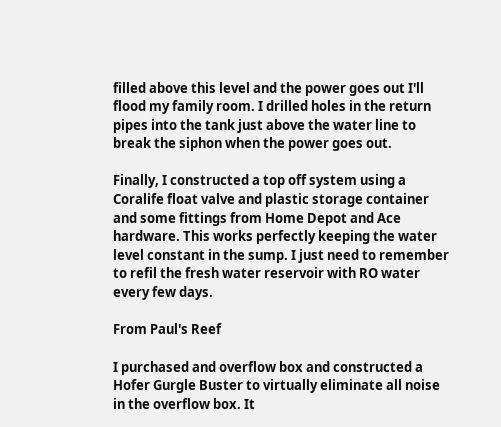filled above this level and the power goes out I'll flood my family room. I drilled holes in the return pipes into the tank just above the water line to break the siphon when the power goes out.

Finally, I constructed a top off system using a Coralife float valve and plastic storage container and some fittings from Home Depot and Ace hardware. This works perfectly keeping the water level constant in the sump. I just need to remember to refil the fresh water reservoir with RO water every few days.

From Paul's Reef

I purchased and overflow box and constructed a Hofer Gurgle Buster to virtually eliminate all noise in the overflow box. It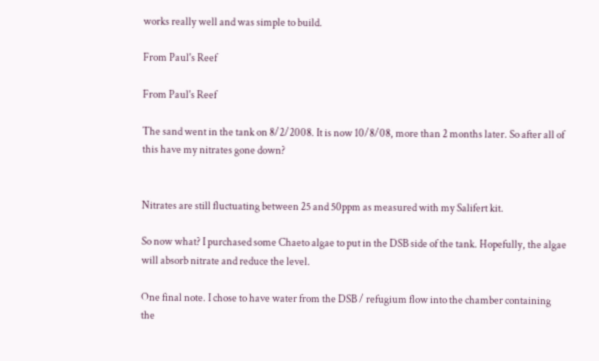works really well and was simple to build.

From Paul's Reef

From Paul's Reef

The sand went in the tank on 8/2/2008. It is now 10/8/08, more than 2 months later. So after all of this have my nitrates gone down?


Nitrates are still fluctuating between 25 and 50ppm as measured with my Salifert kit.

So now what? I purchased some Chaeto algae to put in the DSB side of the tank. Hopefully, the algae will absorb nitrate and reduce the level.

One final note. I chose to have water from the DSB / refugium flow into the chamber containing the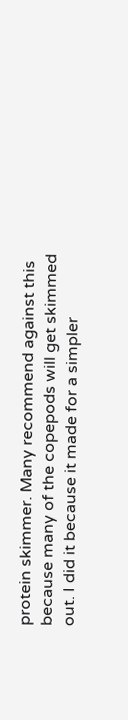protein skimmer. Many recommend against this because many of the copepods will get skimmed out. I did it because it made for a simpler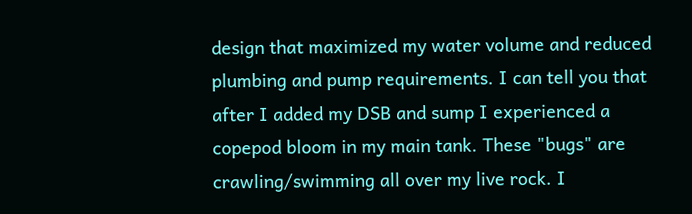design that maximized my water volume and reduced plumbing and pump requirements. I can tell you that after I added my DSB and sump I experienced a copepod bloom in my main tank. These "bugs" are crawling/swimming all over my live rock. I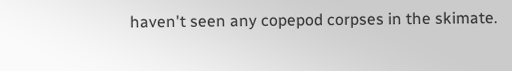haven't seen any copepod corpses in the skimate.